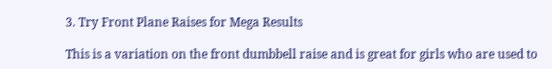3. Try Front Plane Raises for Mega Results

This is a variation on the front dumbbell raise and is great for girls who are used to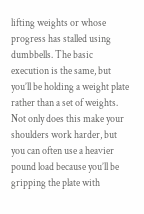lifting weights or whose progress has stalled using dumbbells. The basic execution is the same, but you’ll be holding a weight plate rather than a set of weights. Not only does this make your shoulders work harder, but you can often use a heavier pound load because you’ll be gripping the plate with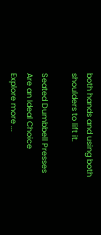both hands and using both shoulders to lift it.

Seated Dumbbell Presses Are an Ideal Choice
Explore more ...